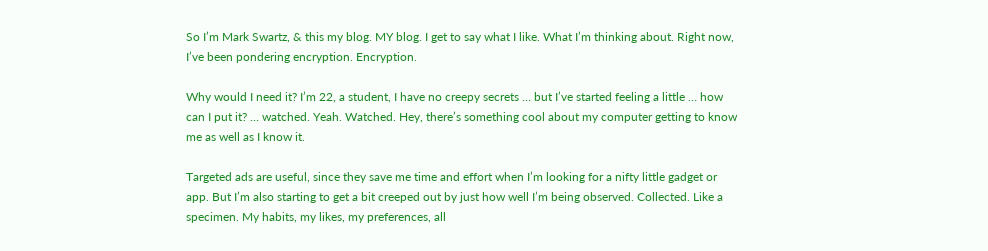So I’m Mark Swartz, & this my blog. MY blog. I get to say what I like. What I’m thinking about. Right now, I’ve been pondering encryption. Encryption.

Why would I need it? I’m 22, a student, I have no creepy secrets … but I’ve started feeling a little … how can I put it? … watched. Yeah. Watched. Hey, there’s something cool about my computer getting to know me as well as I know it.

Targeted ads are useful, since they save me time and effort when I’m looking for a nifty little gadget or app. But I’m also starting to get a bit creeped out by just how well I’m being observed. Collected. Like a  specimen. My habits, my likes, my preferences, all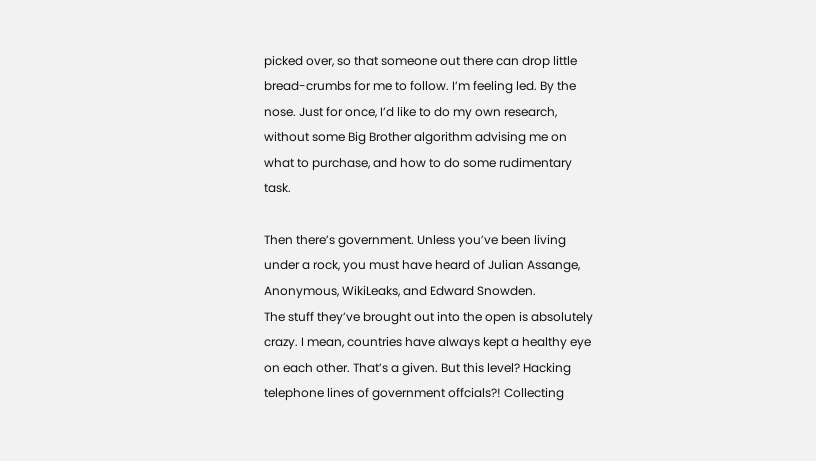picked over, so that someone out there can drop little
bread-crumbs for me to follow. I’m feeling led. By the nose. Just for once, I’d like to do my own research, without some Big Brother algorithm advising me on
what to purchase, and how to do some rudimentary task.

Then there’s government. Unless you’ve been living under a rock, you must have heard of Julian Assange, Anonymous, WikiLeaks, and Edward Snowden.
The stuff they’ve brought out into the open is absolutely crazy. I mean, countries have always kept a healthy eye on each other. That’s a given. But this level? Hacking telephone lines of government offcials?! Collecting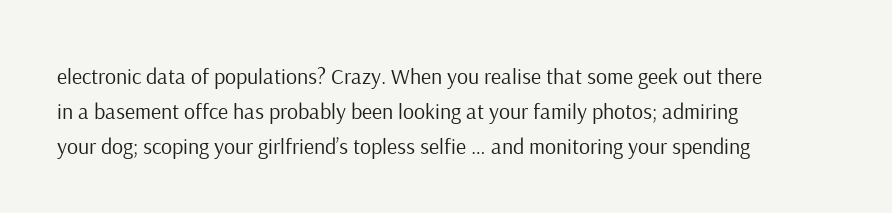electronic data of populations? Crazy. When you realise that some geek out there in a basement offce has probably been looking at your family photos; admiring your dog; scoping your girlfriend’s topless selfie … and monitoring your spending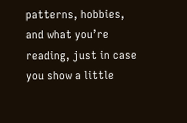patterns, hobbies, and what you’re reading, just in case you show a little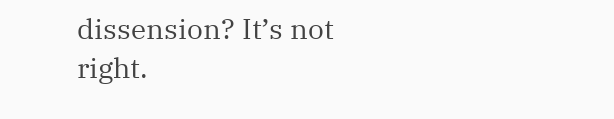dissension? It’s not right.